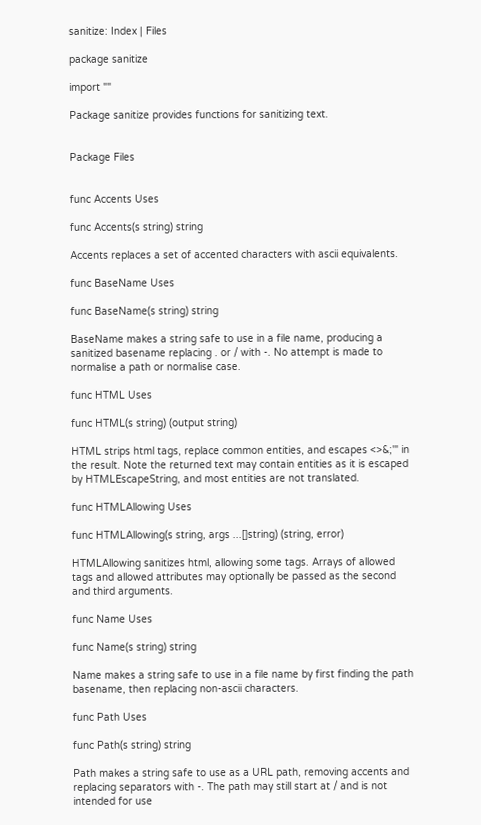sanitize: Index | Files

package sanitize

import ""

Package sanitize provides functions for sanitizing text.


Package Files


func Accents Uses

func Accents(s string) string

Accents replaces a set of accented characters with ascii equivalents.

func BaseName Uses

func BaseName(s string) string

BaseName makes a string safe to use in a file name, producing a sanitized basename replacing . or / with -. No attempt is made to normalise a path or normalise case.

func HTML Uses

func HTML(s string) (output string)

HTML strips html tags, replace common entities, and escapes <>&;'" in the result. Note the returned text may contain entities as it is escaped by HTMLEscapeString, and most entities are not translated.

func HTMLAllowing Uses

func HTMLAllowing(s string, args ...[]string) (string, error)

HTMLAllowing sanitizes html, allowing some tags. Arrays of allowed tags and allowed attributes may optionally be passed as the second and third arguments.

func Name Uses

func Name(s string) string

Name makes a string safe to use in a file name by first finding the path basename, then replacing non-ascii characters.

func Path Uses

func Path(s string) string

Path makes a string safe to use as a URL path, removing accents and replacing separators with -. The path may still start at / and is not intended for use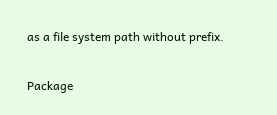as a file system path without prefix.

Package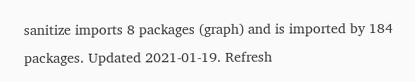sanitize imports 8 packages (graph) and is imported by 184 packages. Updated 2021-01-19. Refresh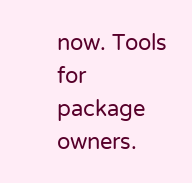now. Tools for package owners.